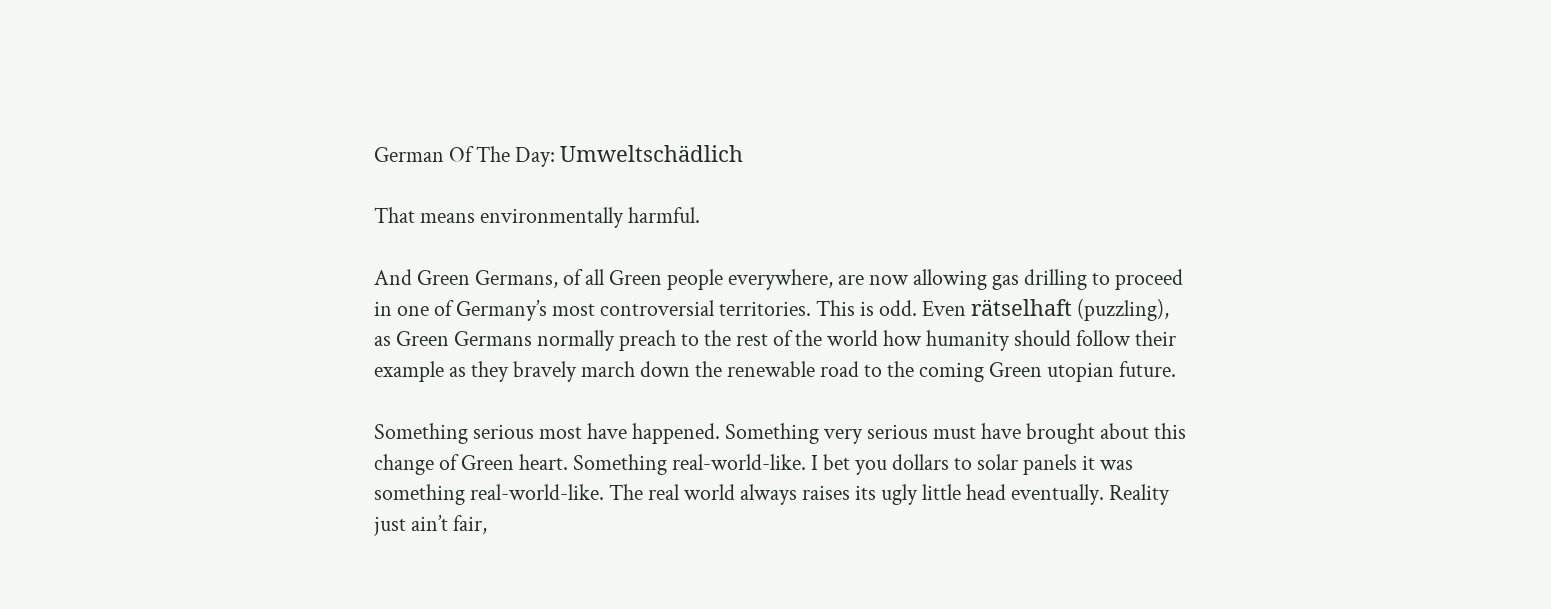German Of The Day: Umweltschädlich

That means environmentally harmful.

And Green Germans, of all Green people everywhere, are now allowing gas drilling to proceed in one of Germany’s most controversial territories. This is odd. Even rätselhaft (puzzling), as Green Germans normally preach to the rest of the world how humanity should follow their example as they bravely march down the renewable road to the coming Green utopian future.

Something serious most have happened. Something very serious must have brought about this change of Green heart. Something real-world-like. I bet you dollars to solar panels it was something real-world-like. The real world always raises its ugly little head eventually. Reality just ain’t fair,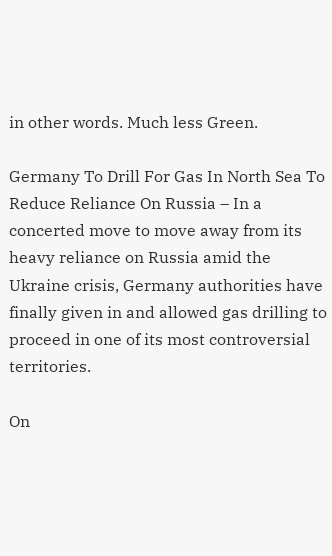in other words. Much less Green.

Germany To Drill For Gas In North Sea To Reduce Reliance On Russia – In a concerted move to move away from its heavy reliance on Russia amid the Ukraine crisis, Germany authorities have finally given in and allowed gas drilling to proceed in one of its most controversial territories.

On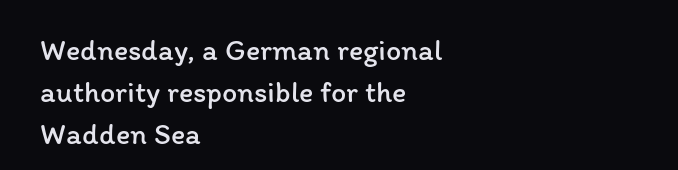Wednesday, a German regional authority responsible for the Wadden Sea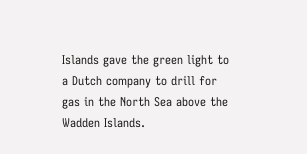Islands gave the green light to a Dutch company to drill for gas in the North Sea above the Wadden Islands.